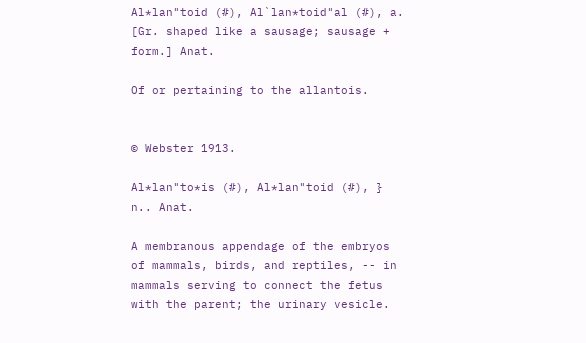Al*lan"toid (#), Al`lan*toid"al (#), a. [Gr. shaped like a sausage; sausage + form.] Anat.

Of or pertaining to the allantois.


© Webster 1913.

Al*lan"to*is (#), Al*lan"toid (#), } n.. Anat.

A membranous appendage of the embryos of mammals, birds, and reptiles, -- in mammals serving to connect the fetus with the parent; the urinary vesicle.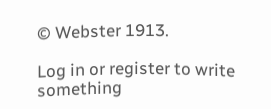© Webster 1913.

Log in or register to write something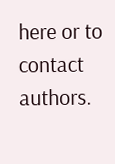here or to contact authors.